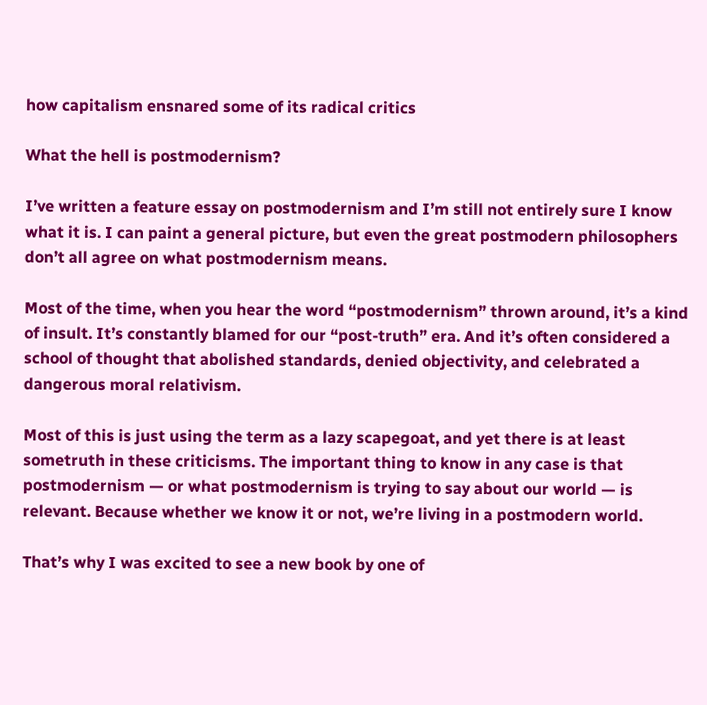how capitalism ensnared some of its radical critics

What the hell is postmodernism?

I’ve written a feature essay on postmodernism and I’m still not entirely sure I know what it is. I can paint a general picture, but even the great postmodern philosophers don’t all agree on what postmodernism means.

Most of the time, when you hear the word “postmodernism” thrown around, it’s a kind of insult. It’s constantly blamed for our “post-truth” era. And it’s often considered a school of thought that abolished standards, denied objectivity, and celebrated a dangerous moral relativism.

Most of this is just using the term as a lazy scapegoat, and yet there is at least sometruth in these criticisms. The important thing to know in any case is that postmodernism — or what postmodernism is trying to say about our world — is relevant. Because whether we know it or not, we’re living in a postmodern world.

That’s why I was excited to see a new book by one of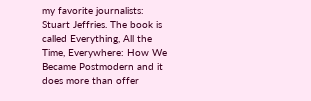my favorite journalists: Stuart Jeffries. The book is called Everything, All the Time, Everywhere: How We Became Postmodern and it does more than offer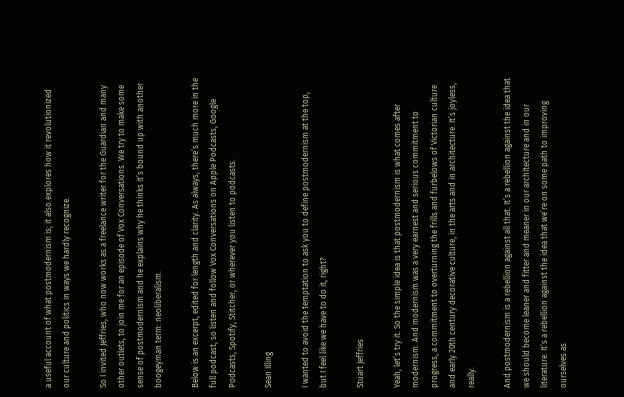a useful account of what postmodernism is; it also explores how it revolutionized our culture and politics in ways we hardly recognize.

So I invited Jeffries, who now works as a freelance writer for the Guardian and many other outlets, to join me for an episode of Vox Conversations. We try to make some sense of postmodernism and he explains why he thinks it’s bound up with another boogeyman term: neoliberalism.

Below is an excerpt, edited for length and clarity. As always, there’s much more in the full podcast, so listen and follow Vox Conversations on Apple Podcasts, Google Podcasts, Spotify, Stitcher, or wherever you listen to podcasts.

Sean Illing

I wanted to avoid the temptation to ask you to define postmodernism at the top, but I feel like we have to do it, right?

Stuart Jeffries

Yeah, let’s try it. So the simple idea is that postmodernism is what comes after modernism. And modernism was a very earnest and serious commitment to progress, a commitment to overturning the frills and furbelows of Victorian culture and early 20th century decorative culture, in the arts and in architecture. It’s joyless, really.

And postmodernism is a rebellion against all that. It’s a rebellion against the idea that we should become leaner and fitter and meaner in our architecture and in our literature. It’s a rebellion against the idea that we’re on some path to improving ourselves as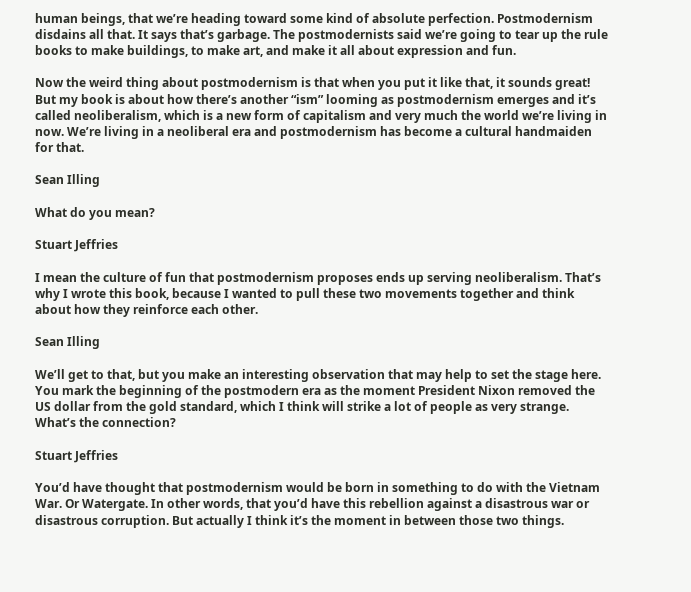human beings, that we’re heading toward some kind of absolute perfection. Postmodernism disdains all that. It says that’s garbage. The postmodernists said we’re going to tear up the rule books to make buildings, to make art, and make it all about expression and fun.

Now the weird thing about postmodernism is that when you put it like that, it sounds great! But my book is about how there’s another “ism” looming as postmodernism emerges and it’s called neoliberalism, which is a new form of capitalism and very much the world we’re living in now. We’re living in a neoliberal era and postmodernism has become a cultural handmaiden for that.

Sean Illing

What do you mean?

Stuart Jeffries

I mean the culture of fun that postmodernism proposes ends up serving neoliberalism. That’s why I wrote this book, because I wanted to pull these two movements together and think about how they reinforce each other.

Sean Illing

We’ll get to that, but you make an interesting observation that may help to set the stage here. You mark the beginning of the postmodern era as the moment President Nixon removed the US dollar from the gold standard, which I think will strike a lot of people as very strange. What’s the connection?

Stuart Jeffries

You’d have thought that postmodernism would be born in something to do with the Vietnam War. Or Watergate. In other words, that you’d have this rebellion against a disastrous war or disastrous corruption. But actually I think it’s the moment in between those two things.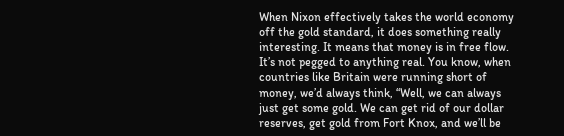When Nixon effectively takes the world economy off the gold standard, it does something really interesting. It means that money is in free flow. It’s not pegged to anything real. You know, when countries like Britain were running short of money, we’d always think, “Well, we can always just get some gold. We can get rid of our dollar reserves, get gold from Fort Knox, and we’ll be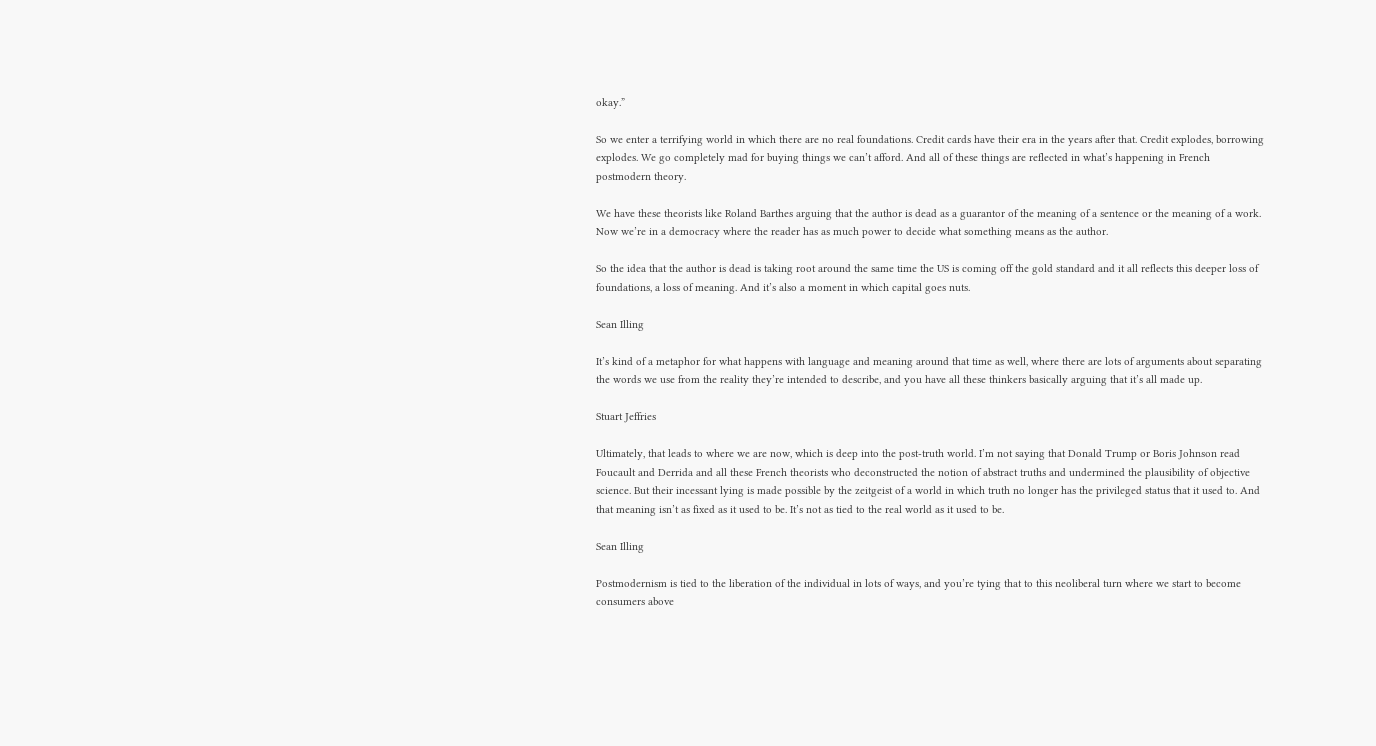okay.”

So we enter a terrifying world in which there are no real foundations. Credit cards have their era in the years after that. Credit explodes, borrowing explodes. We go completely mad for buying things we can’t afford. And all of these things are reflected in what’s happening in French postmodern theory.

We have these theorists like Roland Barthes arguing that the author is dead as a guarantor of the meaning of a sentence or the meaning of a work. Now we’re in a democracy where the reader has as much power to decide what something means as the author.

So the idea that the author is dead is taking root around the same time the US is coming off the gold standard and it all reflects this deeper loss of foundations, a loss of meaning. And it’s also a moment in which capital goes nuts.

Sean Illing

It’s kind of a metaphor for what happens with language and meaning around that time as well, where there are lots of arguments about separating the words we use from the reality they’re intended to describe, and you have all these thinkers basically arguing that it’s all made up.

Stuart Jeffries

Ultimately, that leads to where we are now, which is deep into the post-truth world. I’m not saying that Donald Trump or Boris Johnson read Foucault and Derrida and all these French theorists who deconstructed the notion of abstract truths and undermined the plausibility of objective science. But their incessant lying is made possible by the zeitgeist of a world in which truth no longer has the privileged status that it used to. And that meaning isn’t as fixed as it used to be. It’s not as tied to the real world as it used to be.

Sean Illing

Postmodernism is tied to the liberation of the individual in lots of ways, and you’re tying that to this neoliberal turn where we start to become consumers above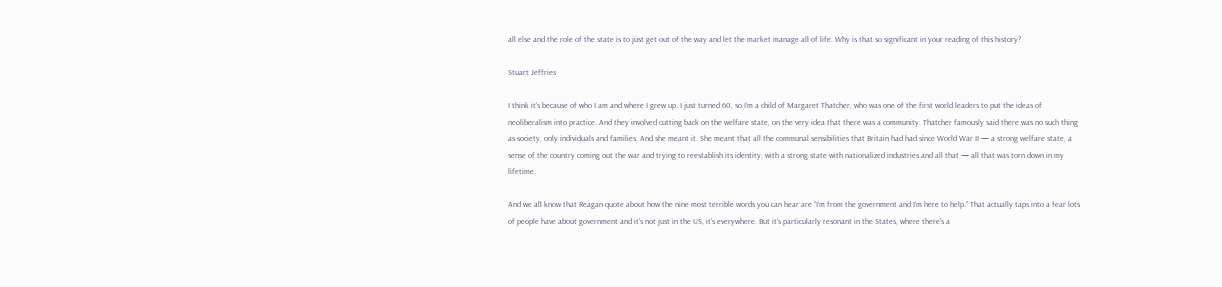all else and the role of the state is to just get out of the way and let the market manage all of life. Why is that so significant in your reading of this history?

Stuart Jeffries

I think it’s because of who I am and where I grew up. I just turned 60, so I’m a child of Margaret Thatcher, who was one of the first world leaders to put the ideas of neoliberalism into practice. And they involved cutting back on the welfare state, on the very idea that there was a community. Thatcher famously said there was no such thing as society, only individuals and families. And she meant it. She meant that all the communal sensibilities that Britain had had since World War II — a strong welfare state, a sense of the country coming out the war and trying to reestablish its identity, with a strong state with nationalized industries and all that — all that was torn down in my lifetime.

And we all know that Reagan quote about how the nine most terrible words you can hear are “I’m from the government and I’m here to help.” That actually taps into a fear lots of people have about government and it’s not just in the US, it’s everywhere. But it’s particularly resonant in the States, where there’s a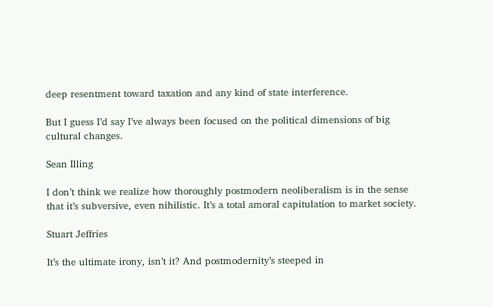deep resentment toward taxation and any kind of state interference.

But I guess I’d say I’ve always been focused on the political dimensions of big cultural changes.

Sean Illing

I don’t think we realize how thoroughly postmodern neoliberalism is in the sense that it’s subversive, even nihilistic. It’s a total amoral capitulation to market society.

Stuart Jeffries

It’s the ultimate irony, isn’t it? And postmodernity’s steeped in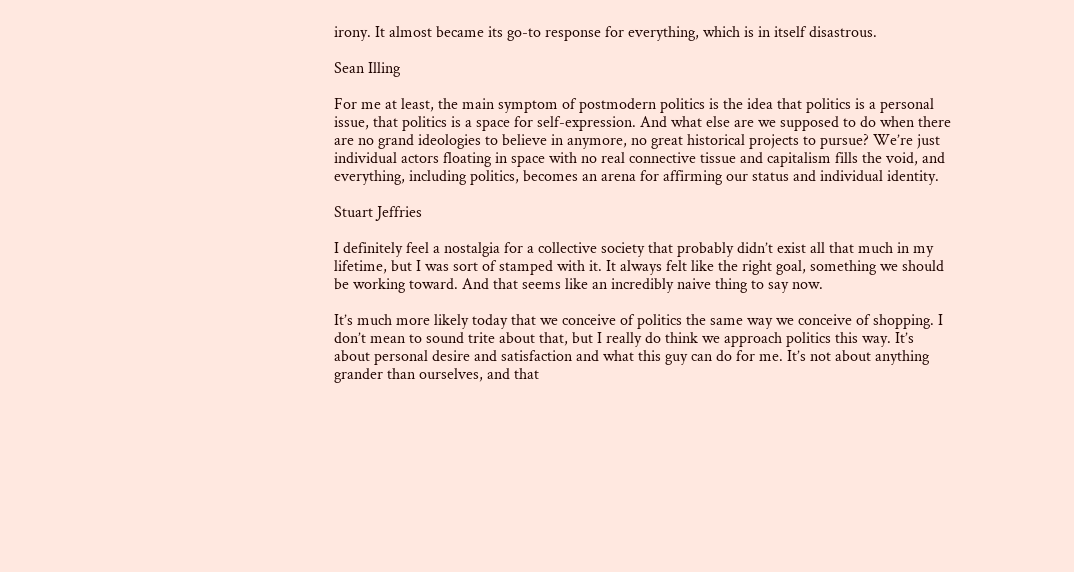irony. It almost became its go-to response for everything, which is in itself disastrous.

Sean Illing

For me at least, the main symptom of postmodern politics is the idea that politics is a personal issue, that politics is a space for self-expression. And what else are we supposed to do when there are no grand ideologies to believe in anymore, no great historical projects to pursue? We’re just individual actors floating in space with no real connective tissue and capitalism fills the void, and everything, including politics, becomes an arena for affirming our status and individual identity.

Stuart Jeffries

I definitely feel a nostalgia for a collective society that probably didn’t exist all that much in my lifetime, but I was sort of stamped with it. It always felt like the right goal, something we should be working toward. And that seems like an incredibly naive thing to say now.

It’s much more likely today that we conceive of politics the same way we conceive of shopping. I don’t mean to sound trite about that, but I really do think we approach politics this way. It’s about personal desire and satisfaction and what this guy can do for me. It’s not about anything grander than ourselves, and that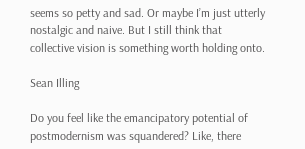seems so petty and sad. Or maybe I’m just utterly nostalgic and naive. But I still think that collective vision is something worth holding onto.

Sean Illing

Do you feel like the emancipatory potential of postmodernism was squandered? Like, there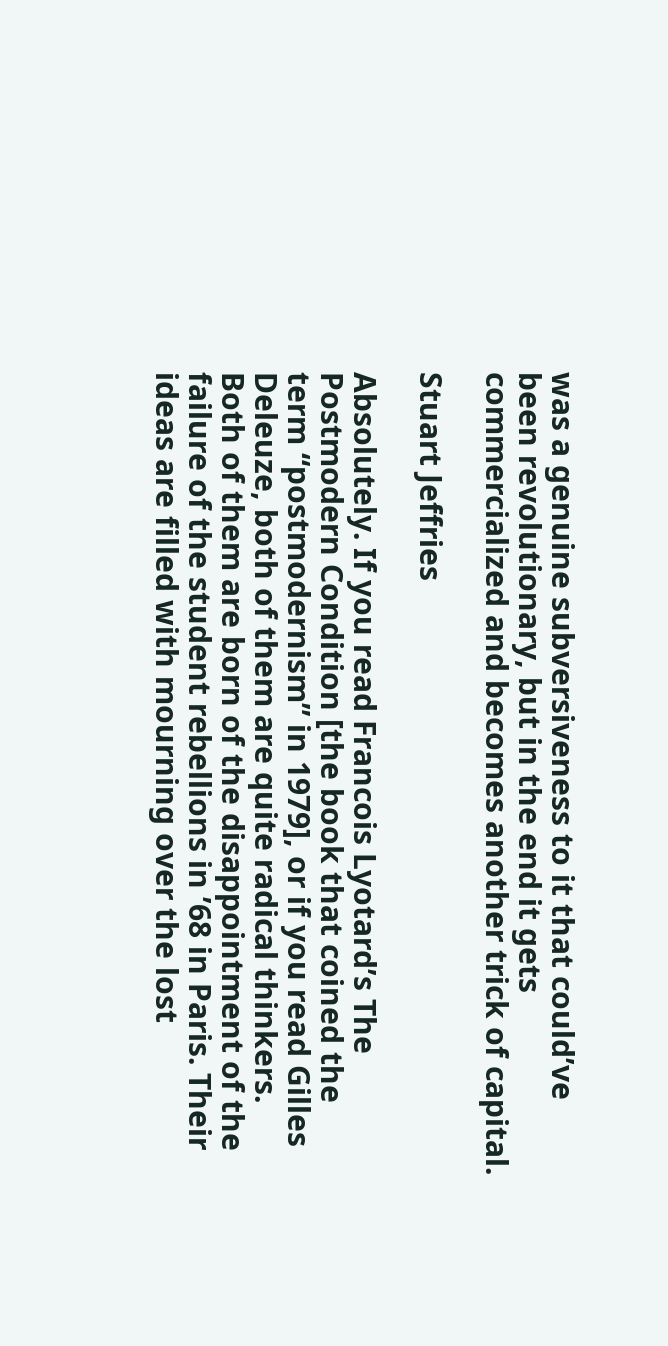was a genuine subversiveness to it that could’ve been revolutionary, but in the end it gets commercialized and becomes another trick of capital.

Stuart Jeffries

Absolutely. If you read Francois Lyotard’s The Postmodern Condition [the book that coined the term “postmodernism” in 1979], or if you read Gilles Deleuze, both of them are quite radical thinkers. Both of them are born of the disappointment of the failure of the student rebellions in ’68 in Paris. Their ideas are filled with mourning over the lost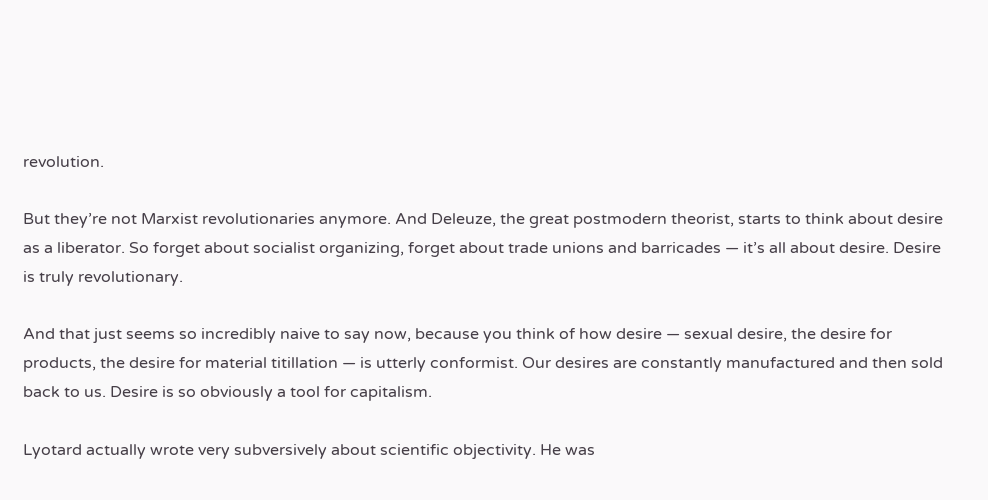revolution.

But they’re not Marxist revolutionaries anymore. And Deleuze, the great postmodern theorist, starts to think about desire as a liberator. So forget about socialist organizing, forget about trade unions and barricades — it’s all about desire. Desire is truly revolutionary.

And that just seems so incredibly naive to say now, because you think of how desire — sexual desire, the desire for products, the desire for material titillation — is utterly conformist. Our desires are constantly manufactured and then sold back to us. Desire is so obviously a tool for capitalism.

Lyotard actually wrote very subversively about scientific objectivity. He was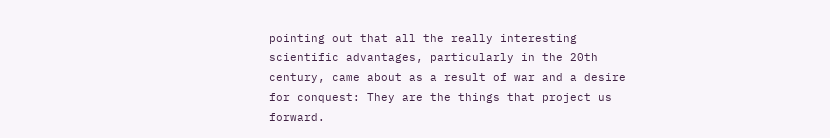pointing out that all the really interesting scientific advantages, particularly in the 20th century, came about as a result of war and a desire for conquest: They are the things that project us forward.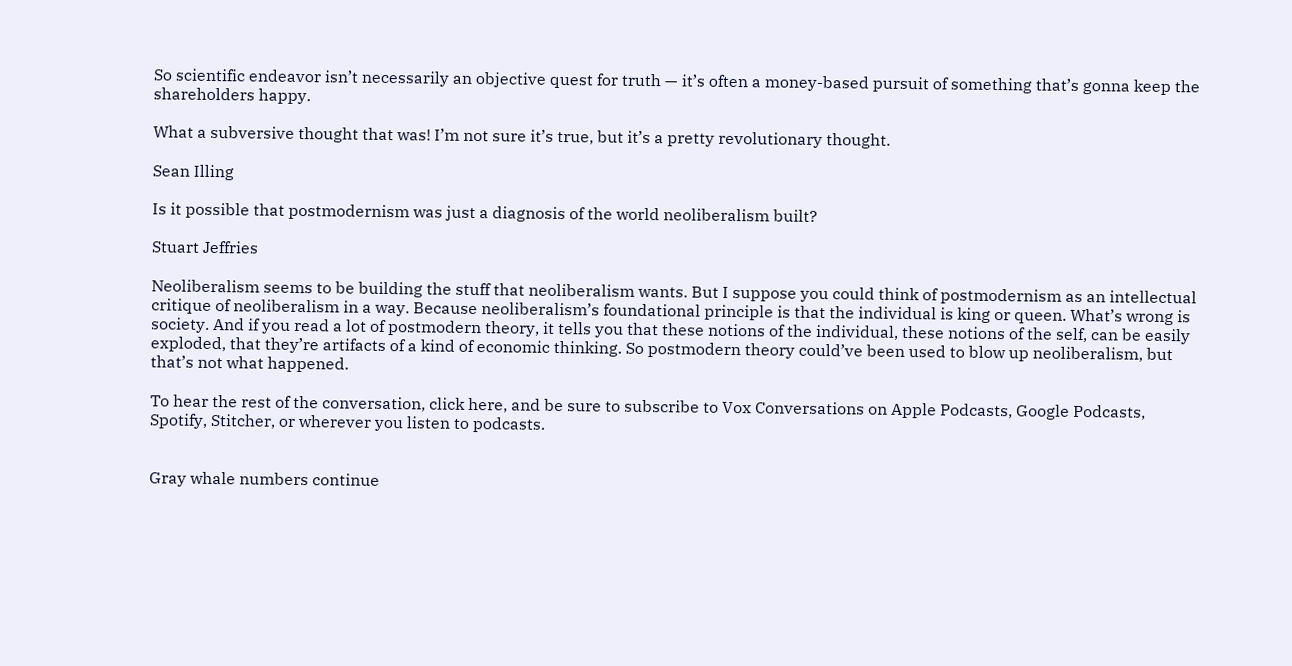So scientific endeavor isn’t necessarily an objective quest for truth — it’s often a money-based pursuit of something that’s gonna keep the shareholders happy.

What a subversive thought that was! I’m not sure it’s true, but it’s a pretty revolutionary thought.

Sean Illing

Is it possible that postmodernism was just a diagnosis of the world neoliberalism built?

Stuart Jeffries

Neoliberalism seems to be building the stuff that neoliberalism wants. But I suppose you could think of postmodernism as an intellectual critique of neoliberalism in a way. Because neoliberalism’s foundational principle is that the individual is king or queen. What’s wrong is society. And if you read a lot of postmodern theory, it tells you that these notions of the individual, these notions of the self, can be easily exploded, that they’re artifacts of a kind of economic thinking. So postmodern theory could’ve been used to blow up neoliberalism, but that’s not what happened.

To hear the rest of the conversation, click here, and be sure to subscribe to Vox Conversations on Apple Podcasts, Google Podcasts, Spotify, Stitcher, or wherever you listen to podcasts.


Gray whale numbers continue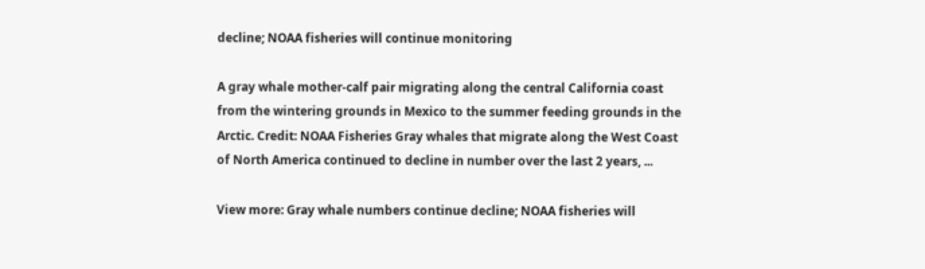decline; NOAA fisheries will continue monitoring

A gray whale mother-calf pair migrating along the central California coast from the wintering grounds in Mexico to the summer feeding grounds in the Arctic. Credit: NOAA Fisheries Gray whales that migrate along the West Coast of North America continued to decline in number over the last 2 years, ...

View more: Gray whale numbers continue decline; NOAA fisheries will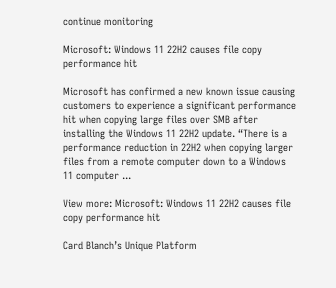continue monitoring

Microsoft: Windows 11 22H2 causes file copy performance hit

Microsoft has confirmed a new known issue causing customers to experience a significant performance hit when copying large files over SMB after installing the Windows 11 22H2 update. “There is a performance reduction in 22H2 when copying larger files from a remote computer down to a Windows 11 computer ...

View more: Microsoft: Windows 11 22H2 causes file copy performance hit

Card Blanch’s Unique Platform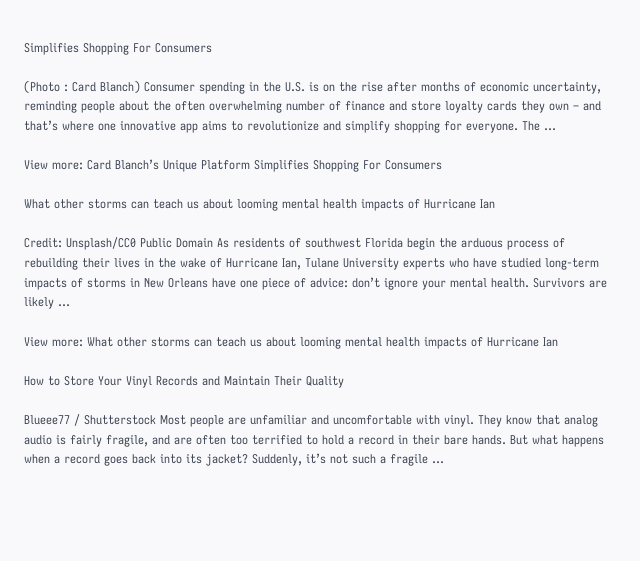Simplifies Shopping For Consumers

(Photo : Card Blanch) Consumer spending in the U.S. is on the rise after months of economic uncertainty, reminding people about the often overwhelming number of finance and store loyalty cards they own – and that’s where one innovative app aims to revolutionize and simplify shopping for everyone. The ...

View more: Card Blanch’s Unique Platform Simplifies Shopping For Consumers

What other storms can teach us about looming mental health impacts of Hurricane Ian

Credit: Unsplash/CC0 Public Domain As residents of southwest Florida begin the arduous process of rebuilding their lives in the wake of Hurricane Ian, Tulane University experts who have studied long-term impacts of storms in New Orleans have one piece of advice: don’t ignore your mental health. Survivors are likely ...

View more: What other storms can teach us about looming mental health impacts of Hurricane Ian

How to Store Your Vinyl Records and Maintain Their Quality

Blueee77 / Shutterstock Most people are unfamiliar and uncomfortable with vinyl. They know that analog audio is fairly fragile, and are often too terrified to hold a record in their bare hands. But what happens when a record goes back into its jacket? Suddenly, it’s not such a fragile ...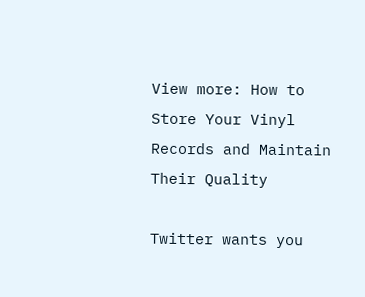View more: How to Store Your Vinyl Records and Maintain Their Quality

Twitter wants you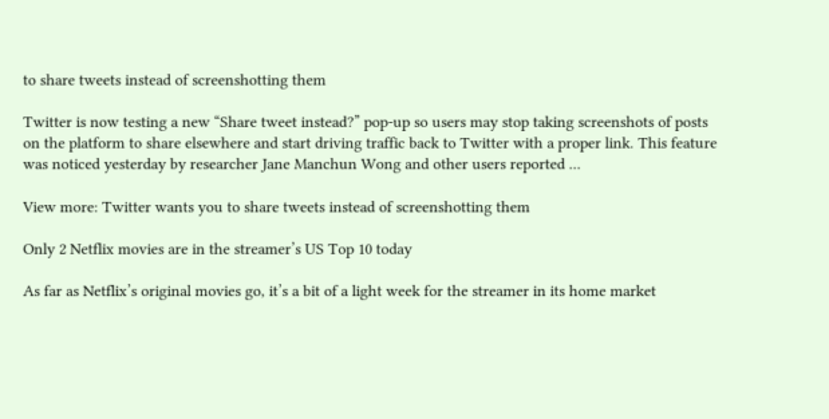to share tweets instead of screenshotting them

Twitter is now testing a new “Share tweet instead?” pop-up so users may stop taking screenshots of posts on the platform to share elsewhere and start driving traffic back to Twitter with a proper link. This feature was noticed yesterday by researcher Jane Manchun Wong and other users reported ...

View more: Twitter wants you to share tweets instead of screenshotting them

Only 2 Netflix movies are in the streamer’s US Top 10 today

As far as Netflix’s original movies go, it’s a bit of a light week for the streamer in its home market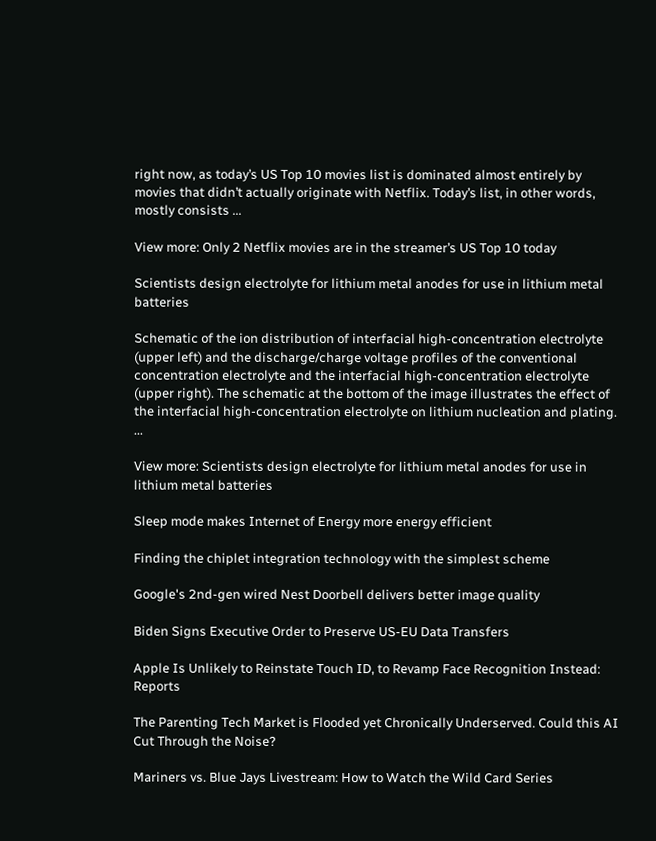right now, as today’s US Top 10 movies list is dominated almost entirely by movies that didn’t actually originate with Netflix. Today’s list, in other words, mostly consists ...

View more: Only 2 Netflix movies are in the streamer’s US Top 10 today

Scientists design electrolyte for lithium metal anodes for use in lithium metal batteries

Schematic of the ion distribution of interfacial high-concentration electrolyte (upper left) and the discharge/charge voltage profiles of the conventional concentration electrolyte and the interfacial high-concentration electrolyte (upper right). The schematic at the bottom of the image illustrates the effect of the interfacial high-concentration electrolyte on lithium nucleation and plating. ...

View more: Scientists design electrolyte for lithium metal anodes for use in lithium metal batteries

Sleep mode makes Internet of Energy more energy efficient

Finding the chiplet integration technology with the simplest scheme

Google's 2nd-gen wired Nest Doorbell delivers better image quality

Biden Signs Executive Order to Preserve US-EU Data Transfers

Apple Is Unlikely to Reinstate Touch ID, to Revamp Face Recognition Instead: Reports

The Parenting Tech Market is Flooded yet Chronically Underserved. Could this AI Cut Through the Noise?

Mariners vs. Blue Jays Livestream: How to Watch the Wild Card Series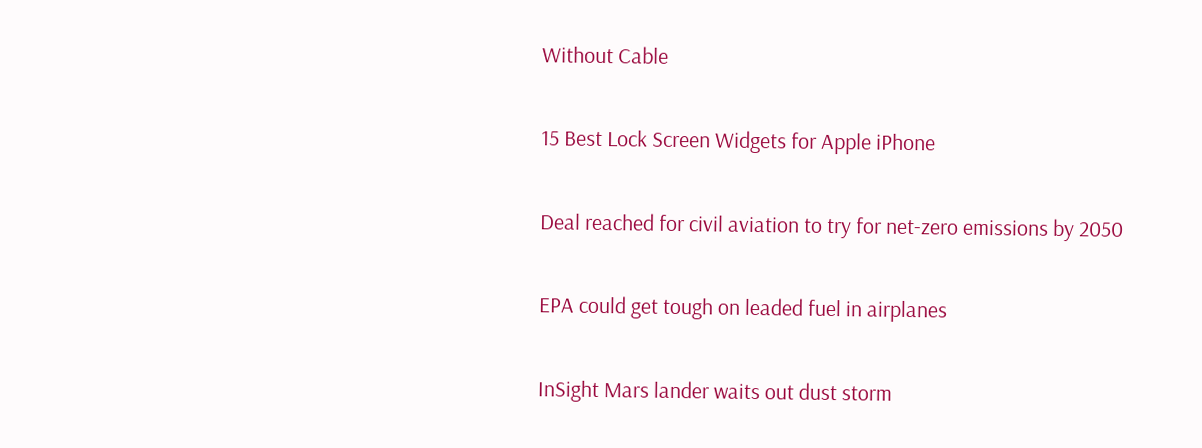Without Cable

15 Best Lock Screen Widgets for Apple iPhone

Deal reached for civil aviation to try for net-zero emissions by 2050

EPA could get tough on leaded fuel in airplanes

InSight Mars lander waits out dust storm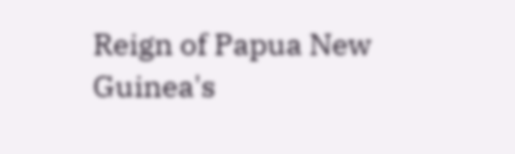Reign of Papua New Guinea's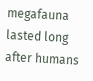megafauna lasted long after humans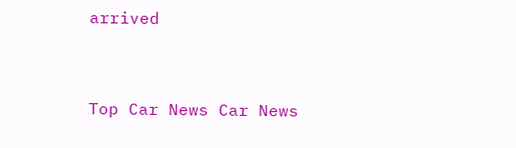arrived


Top Car News Car News